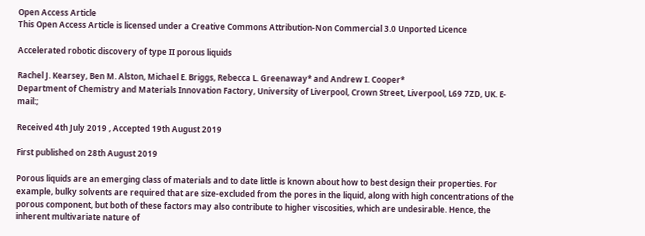Open Access Article
This Open Access Article is licensed under a Creative Commons Attribution-Non Commercial 3.0 Unported Licence

Accelerated robotic discovery of type II porous liquids

Rachel J. Kearsey, Ben M. Alston, Michael E. Briggs, Rebecca L. Greenaway* and Andrew I. Cooper*
Department of Chemistry and Materials Innovation Factory, University of Liverpool, Crown Street, Liverpool, L69 7ZD, UK. E-mail:;

Received 4th July 2019 , Accepted 19th August 2019

First published on 28th August 2019

Porous liquids are an emerging class of materials and to date little is known about how to best design their properties. For example, bulky solvents are required that are size-excluded from the pores in the liquid, along with high concentrations of the porous component, but both of these factors may also contribute to higher viscosities, which are undesirable. Hence, the inherent multivariate nature of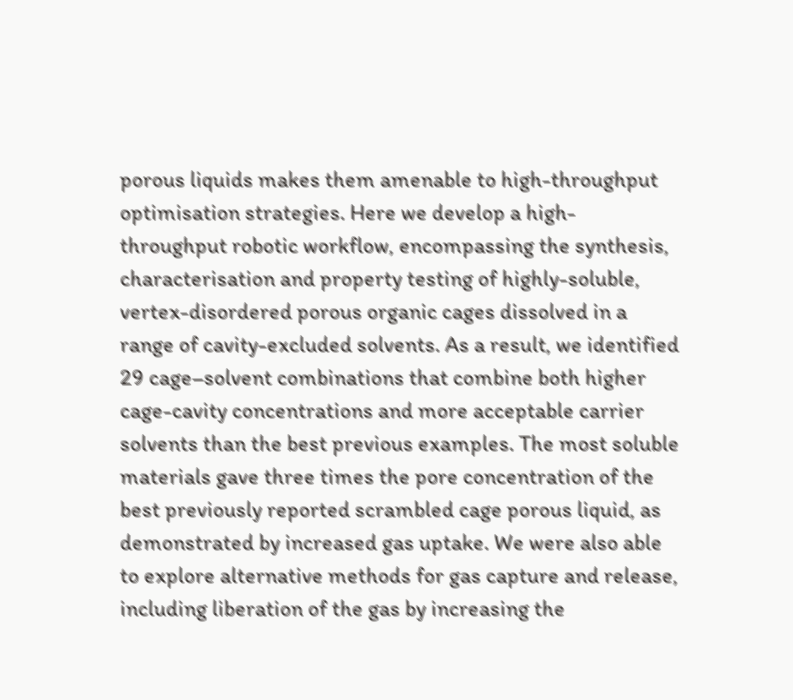porous liquids makes them amenable to high-throughput optimisation strategies. Here we develop a high-throughput robotic workflow, encompassing the synthesis, characterisation and property testing of highly-soluble, vertex-disordered porous organic cages dissolved in a range of cavity-excluded solvents. As a result, we identified 29 cage–solvent combinations that combine both higher cage-cavity concentrations and more acceptable carrier solvents than the best previous examples. The most soluble materials gave three times the pore concentration of the best previously reported scrambled cage porous liquid, as demonstrated by increased gas uptake. We were also able to explore alternative methods for gas capture and release, including liberation of the gas by increasing the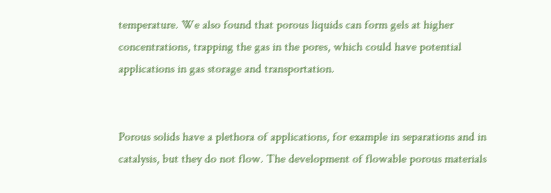temperature. We also found that porous liquids can form gels at higher concentrations, trapping the gas in the pores, which could have potential applications in gas storage and transportation.


Porous solids have a plethora of applications, for example in separations and in catalysis, but they do not flow. The development of flowable porous materials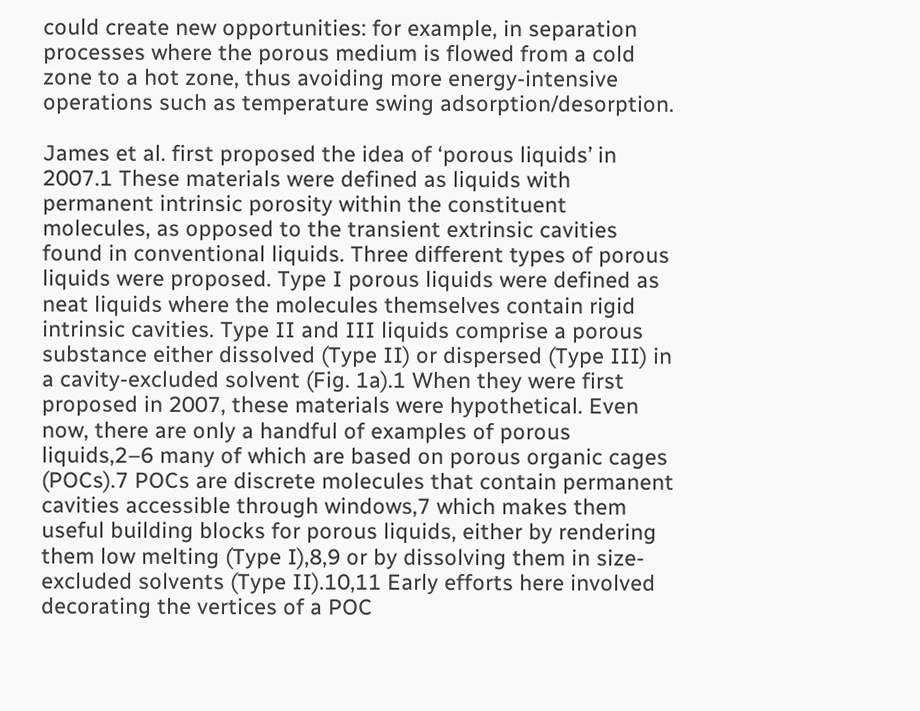could create new opportunities: for example, in separation processes where the porous medium is flowed from a cold zone to a hot zone, thus avoiding more energy-intensive operations such as temperature swing adsorption/desorption.

James et al. first proposed the idea of ‘porous liquids’ in 2007.1 These materials were defined as liquids with permanent intrinsic porosity within the constituent molecules, as opposed to the transient extrinsic cavities found in conventional liquids. Three different types of porous liquids were proposed. Type I porous liquids were defined as neat liquids where the molecules themselves contain rigid intrinsic cavities. Type II and III liquids comprise a porous substance either dissolved (Type II) or dispersed (Type III) in a cavity-excluded solvent (Fig. 1a).1 When they were first proposed in 2007, these materials were hypothetical. Even now, there are only a handful of examples of porous liquids,2–6 many of which are based on porous organic cages (POCs).7 POCs are discrete molecules that contain permanent cavities accessible through windows,7 which makes them useful building blocks for porous liquids, either by rendering them low melting (Type I),8,9 or by dissolving them in size-excluded solvents (Type II).10,11 Early efforts here involved decorating the vertices of a POC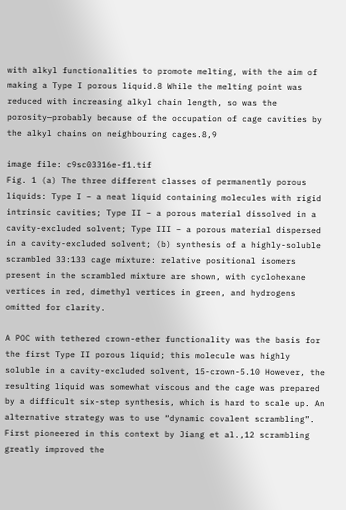with alkyl functionalities to promote melting, with the aim of making a Type I porous liquid.8 While the melting point was reduced with increasing alkyl chain length, so was the porosity—probably because of the occupation of cage cavities by the alkyl chains on neighbouring cages.8,9

image file: c9sc03316e-f1.tif
Fig. 1 (a) The three different classes of permanently porous liquids: Type I – a neat liquid containing molecules with rigid intrinsic cavities; Type II – a porous material dissolved in a cavity-excluded solvent; Type III – a porous material dispersed in a cavity-excluded solvent; (b) synthesis of a highly-soluble scrambled 33:133 cage mixture: relative positional isomers present in the scrambled mixture are shown, with cyclohexane vertices in red, dimethyl vertices in green, and hydrogens omitted for clarity.

A POC with tethered crown-ether functionality was the basis for the first Type II porous liquid; this molecule was highly soluble in a cavity-excluded solvent, 15-crown-5.10 However, the resulting liquid was somewhat viscous and the cage was prepared by a difficult six-step synthesis, which is hard to scale up. An alternative strategy was to use “dynamic covalent scrambling”. First pioneered in this context by Jiang et al.,12 scrambling greatly improved the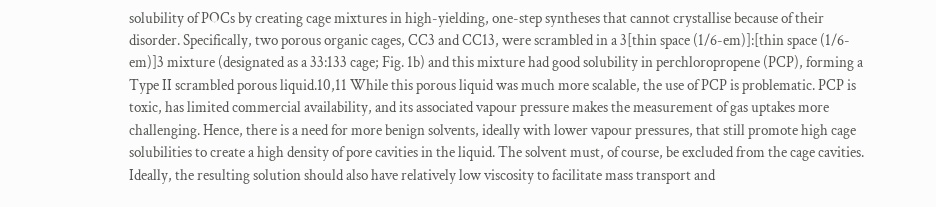solubility of POCs by creating cage mixtures in high-yielding, one-step syntheses that cannot crystallise because of their disorder. Specifically, two porous organic cages, CC3 and CC13, were scrambled in a 3[thin space (1/6-em)]:[thin space (1/6-em)]3 mixture (designated as a 33:133 cage; Fig. 1b) and this mixture had good solubility in perchloropropene (PCP), forming a Type II scrambled porous liquid.10,11 While this porous liquid was much more scalable, the use of PCP is problematic. PCP is toxic, has limited commercial availability, and its associated vapour pressure makes the measurement of gas uptakes more challenging. Hence, there is a need for more benign solvents, ideally with lower vapour pressures, that still promote high cage solubilities to create a high density of pore cavities in the liquid. The solvent must, of course, be excluded from the cage cavities. Ideally, the resulting solution should also have relatively low viscosity to facilitate mass transport and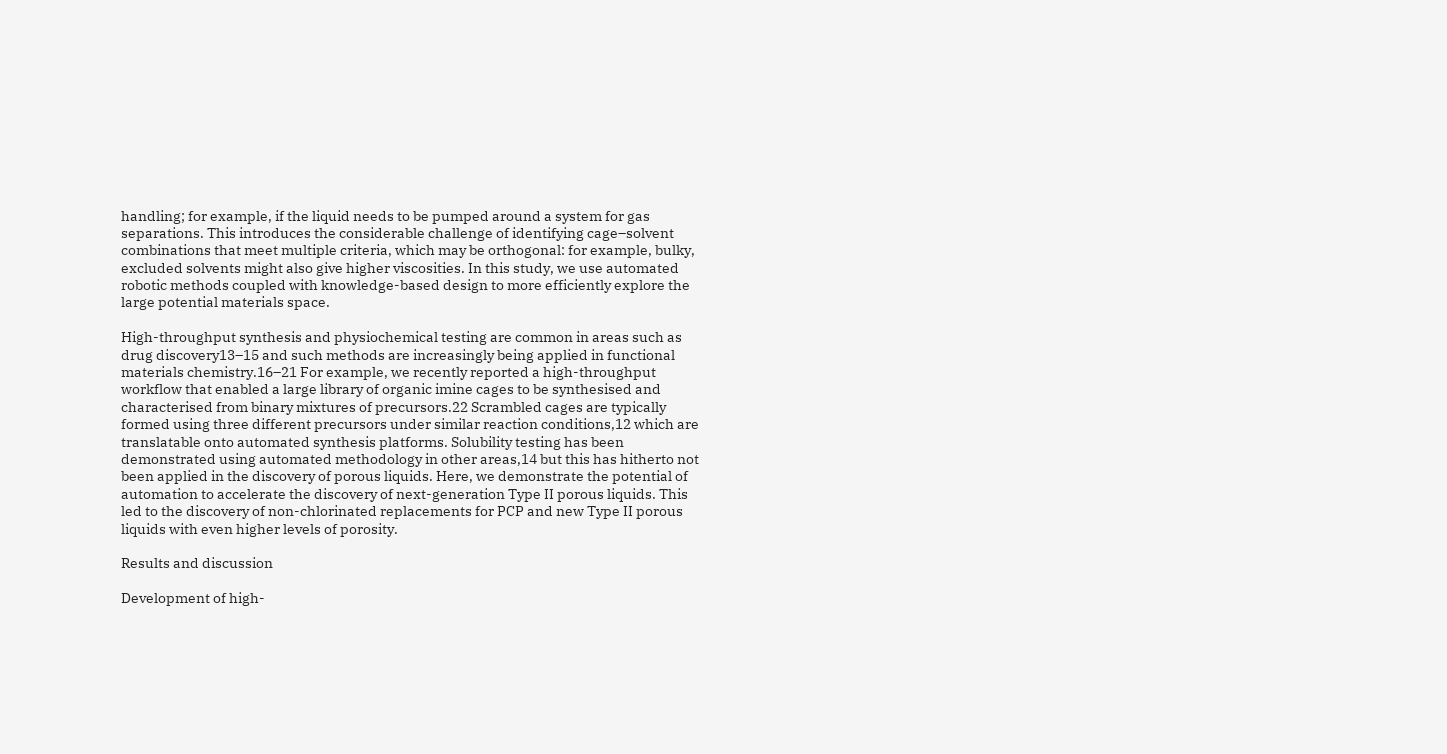handling; for example, if the liquid needs to be pumped around a system for gas separations. This introduces the considerable challenge of identifying cage–solvent combinations that meet multiple criteria, which may be orthogonal: for example, bulky, excluded solvents might also give higher viscosities. In this study, we use automated robotic methods coupled with knowledge-based design to more efficiently explore the large potential materials space.

High-throughput synthesis and physiochemical testing are common in areas such as drug discovery13–15 and such methods are increasingly being applied in functional materials chemistry.16–21 For example, we recently reported a high-throughput workflow that enabled a large library of organic imine cages to be synthesised and characterised from binary mixtures of precursors.22 Scrambled cages are typically formed using three different precursors under similar reaction conditions,12 which are translatable onto automated synthesis platforms. Solubility testing has been demonstrated using automated methodology in other areas,14 but this has hitherto not been applied in the discovery of porous liquids. Here, we demonstrate the potential of automation to accelerate the discovery of next-generation Type II porous liquids. This led to the discovery of non-chlorinated replacements for PCP and new Type II porous liquids with even higher levels of porosity.

Results and discussion

Development of high-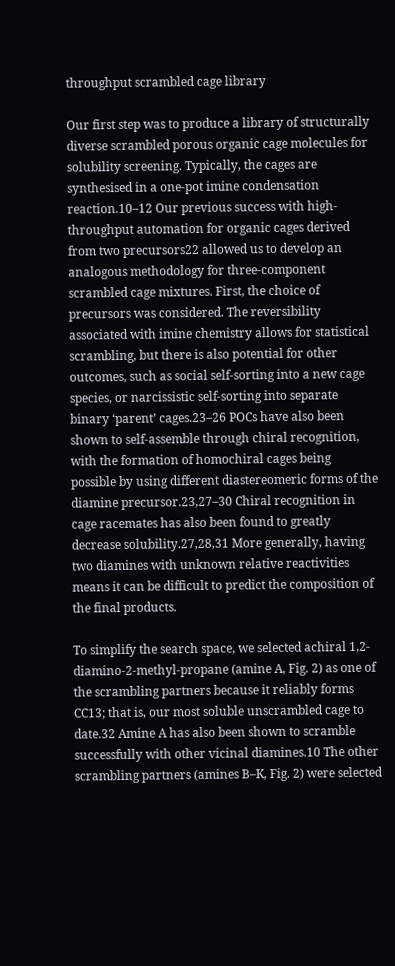throughput scrambled cage library

Our first step was to produce a library of structurally diverse scrambled porous organic cage molecules for solubility screening. Typically, the cages are synthesised in a one-pot imine condensation reaction.10–12 Our previous success with high-throughput automation for organic cages derived from two precursors22 allowed us to develop an analogous methodology for three-component scrambled cage mixtures. First, the choice of precursors was considered. The reversibility associated with imine chemistry allows for statistical scrambling, but there is also potential for other outcomes, such as social self-sorting into a new cage species, or narcissistic self-sorting into separate binary ‘parent’ cages.23–26 POCs have also been shown to self-assemble through chiral recognition, with the formation of homochiral cages being possible by using different diastereomeric forms of the diamine precursor.23,27–30 Chiral recognition in cage racemates has also been found to greatly decrease solubility.27,28,31 More generally, having two diamines with unknown relative reactivities means it can be difficult to predict the composition of the final products.

To simplify the search space, we selected achiral 1,2-diamino-2-methyl-propane (amine A, Fig. 2) as one of the scrambling partners because it reliably forms CC13; that is, our most soluble unscrambled cage to date.32 Amine A has also been shown to scramble successfully with other vicinal diamines.10 The other scrambling partners (amines B–K, Fig. 2) were selected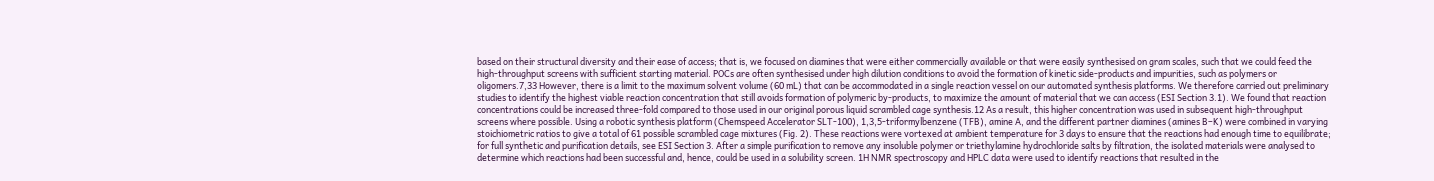based on their structural diversity and their ease of access; that is, we focused on diamines that were either commercially available or that were easily synthesised on gram scales, such that we could feed the high-throughput screens with sufficient starting material. POCs are often synthesised under high dilution conditions to avoid the formation of kinetic side-products and impurities, such as polymers or oligomers.7,33 However, there is a limit to the maximum solvent volume (60 mL) that can be accommodated in a single reaction vessel on our automated synthesis platforms. We therefore carried out preliminary studies to identify the highest viable reaction concentration that still avoids formation of polymeric by-products, to maximize the amount of material that we can access (ESI Section 3.1). We found that reaction concentrations could be increased three-fold compared to those used in our original porous liquid scrambled cage synthesis.12 As a result, this higher concentration was used in subsequent high-throughput screens where possible. Using a robotic synthesis platform (Chemspeed Accelerator SLT-100), 1,3,5-triformylbenzene (TFB), amine A, and the different partner diamines (amines B–K) were combined in varying stoichiometric ratios to give a total of 61 possible scrambled cage mixtures (Fig. 2). These reactions were vortexed at ambient temperature for 3 days to ensure that the reactions had enough time to equilibrate; for full synthetic and purification details, see ESI Section 3. After a simple purification to remove any insoluble polymer or triethylamine hydrochloride salts by filtration, the isolated materials were analysed to determine which reactions had been successful and, hence, could be used in a solubility screen. 1H NMR spectroscopy and HPLC data were used to identify reactions that resulted in the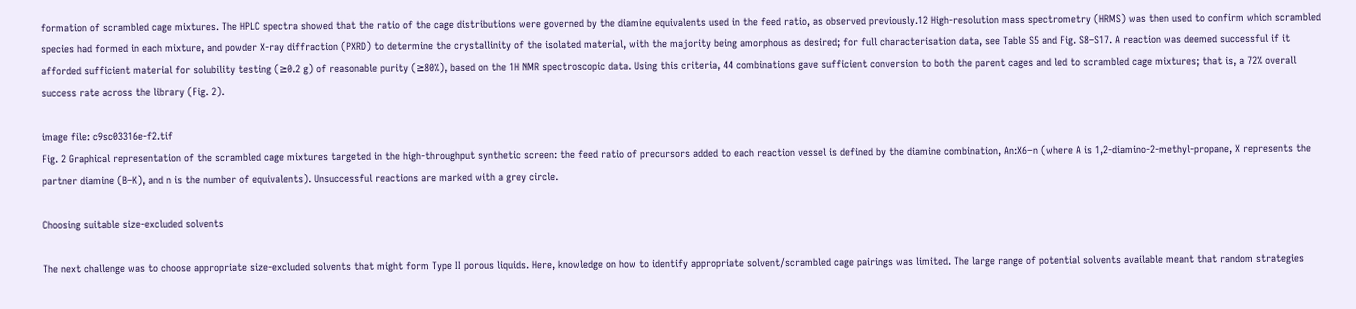formation of scrambled cage mixtures. The HPLC spectra showed that the ratio of the cage distributions were governed by the diamine equivalents used in the feed ratio, as observed previously.12 High-resolution mass spectrometry (HRMS) was then used to confirm which scrambled species had formed in each mixture, and powder X-ray diffraction (PXRD) to determine the crystallinity of the isolated material, with the majority being amorphous as desired; for full characterisation data, see Table S5 and Fig. S8–S17. A reaction was deemed successful if it afforded sufficient material for solubility testing (≥0.2 g) of reasonable purity (≥80%), based on the 1H NMR spectroscopic data. Using this criteria, 44 combinations gave sufficient conversion to both the parent cages and led to scrambled cage mixtures; that is, a 72% overall success rate across the library (Fig. 2).

image file: c9sc03316e-f2.tif
Fig. 2 Graphical representation of the scrambled cage mixtures targeted in the high-throughput synthetic screen: the feed ratio of precursors added to each reaction vessel is defined by the diamine combination, An:X6−n (where A is 1,2-diamino-2-methyl-propane, X represents the partner diamine (B–K), and n is the number of equivalents). Unsuccessful reactions are marked with a grey circle.

Choosing suitable size-excluded solvents

The next challenge was to choose appropriate size-excluded solvents that might form Type II porous liquids. Here, knowledge on how to identify appropriate solvent/scrambled cage pairings was limited. The large range of potential solvents available meant that random strategies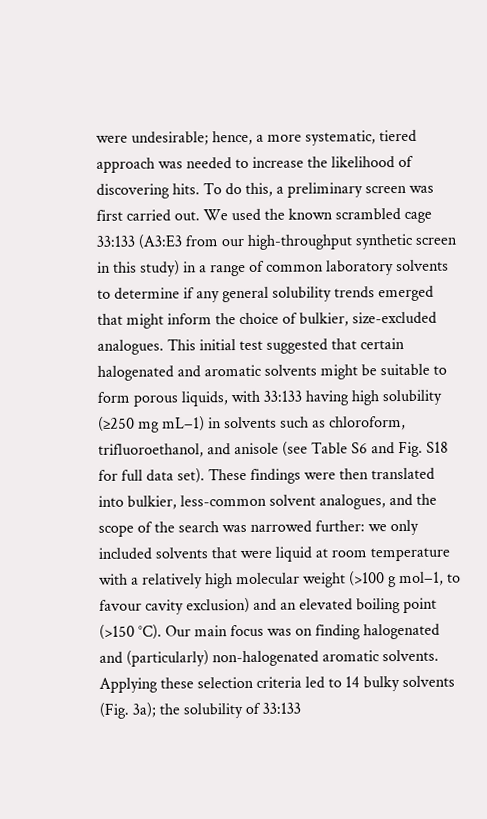were undesirable; hence, a more systematic, tiered approach was needed to increase the likelihood of discovering hits. To do this, a preliminary screen was first carried out. We used the known scrambled cage 33:133 (A3:E3 from our high-throughput synthetic screen in this study) in a range of common laboratory solvents to determine if any general solubility trends emerged that might inform the choice of bulkier, size-excluded analogues. This initial test suggested that certain halogenated and aromatic solvents might be suitable to form porous liquids, with 33:133 having high solubility (≥250 mg mL−1) in solvents such as chloroform, trifluoroethanol, and anisole (see Table S6 and Fig. S18 for full data set). These findings were then translated into bulkier, less-common solvent analogues, and the scope of the search was narrowed further: we only included solvents that were liquid at room temperature with a relatively high molecular weight (>100 g mol−1, to favour cavity exclusion) and an elevated boiling point (>150 °C). Our main focus was on finding halogenated and (particularly) non-halogenated aromatic solvents. Applying these selection criteria led to 14 bulky solvents (Fig. 3a); the solubility of 33:133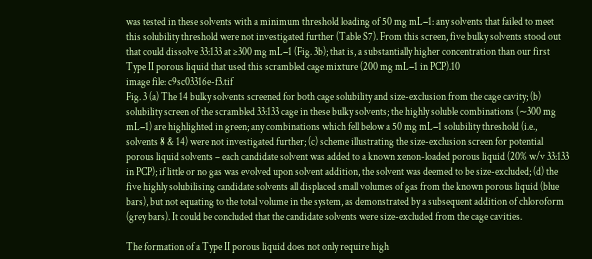was tested in these solvents with a minimum threshold loading of 50 mg mL−1: any solvents that failed to meet this solubility threshold were not investigated further (Table S7). From this screen, five bulky solvents stood out that could dissolve 33:133 at ≥300 mg mL−1 (Fig. 3b); that is, a substantially higher concentration than our first Type II porous liquid that used this scrambled cage mixture (200 mg mL−1 in PCP).10
image file: c9sc03316e-f3.tif
Fig. 3 (a) The 14 bulky solvents screened for both cage solubility and size-exclusion from the cage cavity; (b) solubility screen of the scrambled 33:133 cage in these bulky solvents; the highly soluble combinations (∼300 mg mL−1) are highlighted in green; any combinations which fell below a 50 mg mL−1 solubility threshold (i.e., solvents 8 & 14) were not investigated further; (c) scheme illustrating the size-exclusion screen for potential porous liquid solvents – each candidate solvent was added to a known xenon-loaded porous liquid (20% w/v 33:133 in PCP); if little or no gas was evolved upon solvent addition, the solvent was deemed to be size-excluded; (d) the five highly solubilising candidate solvents all displaced small volumes of gas from the known porous liquid (blue bars), but not equating to the total volume in the system, as demonstrated by a subsequent addition of chloroform (grey bars). It could be concluded that the candidate solvents were size-excluded from the cage cavities.

The formation of a Type II porous liquid does not only require high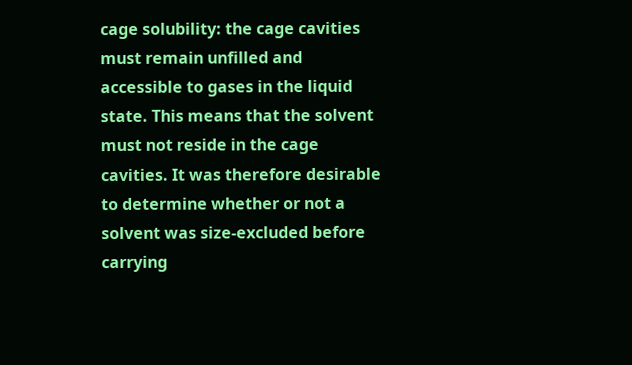cage solubility: the cage cavities must remain unfilled and accessible to gases in the liquid state. This means that the solvent must not reside in the cage cavities. It was therefore desirable to determine whether or not a solvent was size-excluded before carrying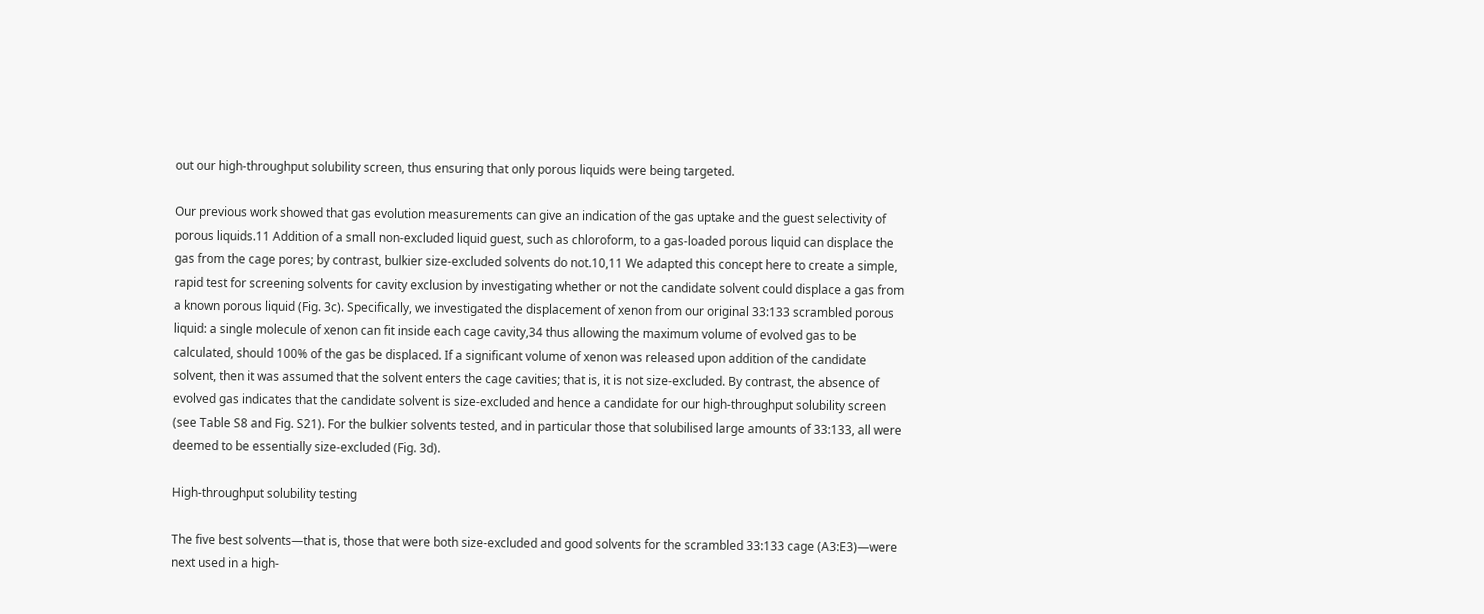out our high-throughput solubility screen, thus ensuring that only porous liquids were being targeted.

Our previous work showed that gas evolution measurements can give an indication of the gas uptake and the guest selectivity of porous liquids.11 Addition of a small non-excluded liquid guest, such as chloroform, to a gas-loaded porous liquid can displace the gas from the cage pores; by contrast, bulkier size-excluded solvents do not.10,11 We adapted this concept here to create a simple, rapid test for screening solvents for cavity exclusion by investigating whether or not the candidate solvent could displace a gas from a known porous liquid (Fig. 3c). Specifically, we investigated the displacement of xenon from our original 33:133 scrambled porous liquid: a single molecule of xenon can fit inside each cage cavity,34 thus allowing the maximum volume of evolved gas to be calculated, should 100% of the gas be displaced. If a significant volume of xenon was released upon addition of the candidate solvent, then it was assumed that the solvent enters the cage cavities; that is, it is not size-excluded. By contrast, the absence of evolved gas indicates that the candidate solvent is size-excluded and hence a candidate for our high-throughput solubility screen (see Table S8 and Fig. S21). For the bulkier solvents tested, and in particular those that solubilised large amounts of 33:133, all were deemed to be essentially size-excluded (Fig. 3d).

High-throughput solubility testing

The five best solvents—that is, those that were both size-excluded and good solvents for the scrambled 33:133 cage (A3:E3)—were next used in a high-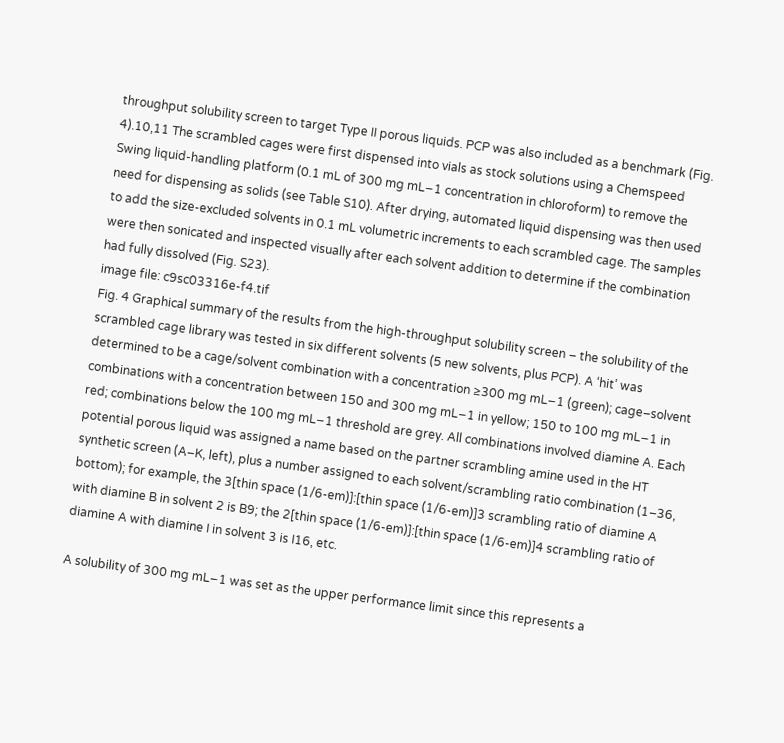throughput solubility screen to target Type II porous liquids. PCP was also included as a benchmark (Fig. 4).10,11 The scrambled cages were first dispensed into vials as stock solutions using a Chemspeed Swing liquid-handling platform (0.1 mL of 300 mg mL−1 concentration in chloroform) to remove the need for dispensing as solids (see Table S10). After drying, automated liquid dispensing was then used to add the size-excluded solvents in 0.1 mL volumetric increments to each scrambled cage. The samples were then sonicated and inspected visually after each solvent addition to determine if the combination had fully dissolved (Fig. S23).
image file: c9sc03316e-f4.tif
Fig. 4 Graphical summary of the results from the high-throughput solubility screen – the solubility of the scrambled cage library was tested in six different solvents (5 new solvents, plus PCP). A ‘hit’ was determined to be a cage/solvent combination with a concentration ≥300 mg mL−1 (green); cage–solvent combinations with a concentration between 150 and 300 mg mL−1 in yellow; 150 to 100 mg mL−1 in red; combinations below the 100 mg mL−1 threshold are grey. All combinations involved diamine A. Each potential porous liquid was assigned a name based on the partner scrambling amine used in the HT synthetic screen (A–K, left), plus a number assigned to each solvent/scrambling ratio combination (1–36, bottom); for example, the 3[thin space (1/6-em)]:[thin space (1/6-em)]3 scrambling ratio of diamine A with diamine B in solvent 2 is B9; the 2[thin space (1/6-em)]:[thin space (1/6-em)]4 scrambling ratio of diamine A with diamine I in solvent 3 is I16, etc.

A solubility of 300 mg mL−1 was set as the upper performance limit since this represents a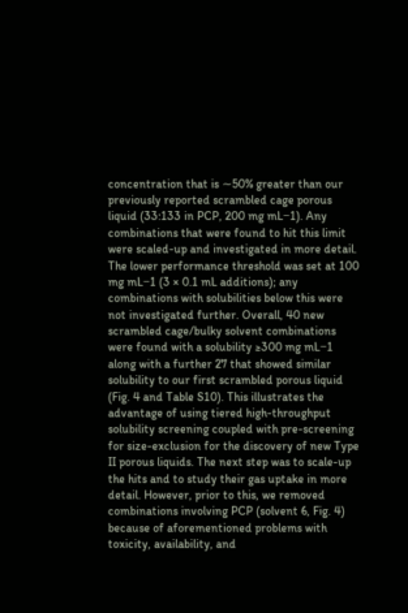concentration that is ∼50% greater than our previously reported scrambled cage porous liquid (33:133 in PCP, 200 mg mL−1). Any combinations that were found to hit this limit were scaled-up and investigated in more detail. The lower performance threshold was set at 100 mg mL−1 (3 × 0.1 mL additions); any combinations with solubilities below this were not investigated further. Overall, 40 new scrambled cage/bulky solvent combinations were found with a solubility ≥300 mg mL−1 along with a further 27 that showed similar solubility to our first scrambled porous liquid (Fig. 4 and Table S10). This illustrates the advantage of using tiered high-throughput solubility screening coupled with pre-screening for size-exclusion for the discovery of new Type II porous liquids. The next step was to scale-up the hits and to study their gas uptake in more detail. However, prior to this, we removed combinations involving PCP (solvent 6, Fig. 4) because of aforementioned problems with toxicity, availability, and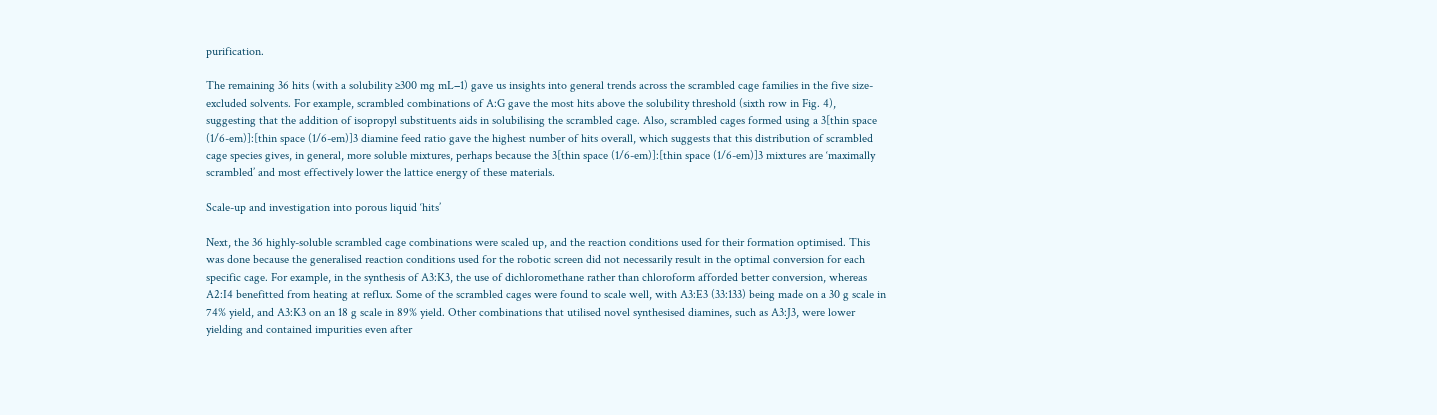purification.

The remaining 36 hits (with a solubility ≥300 mg mL−1) gave us insights into general trends across the scrambled cage families in the five size-excluded solvents. For example, scrambled combinations of A:G gave the most hits above the solubility threshold (sixth row in Fig. 4), suggesting that the addition of isopropyl substituents aids in solubilising the scrambled cage. Also, scrambled cages formed using a 3[thin space (1/6-em)]:[thin space (1/6-em)]3 diamine feed ratio gave the highest number of hits overall, which suggests that this distribution of scrambled cage species gives, in general, more soluble mixtures, perhaps because the 3[thin space (1/6-em)]:[thin space (1/6-em)]3 mixtures are ‘maximally scrambled’ and most effectively lower the lattice energy of these materials.

Scale-up and investigation into porous liquid ‘hits’

Next, the 36 highly-soluble scrambled cage combinations were scaled up, and the reaction conditions used for their formation optimised. This was done because the generalised reaction conditions used for the robotic screen did not necessarily result in the optimal conversion for each specific cage. For example, in the synthesis of A3:K3, the use of dichloromethane rather than chloroform afforded better conversion, whereas A2:I4 benefitted from heating at reflux. Some of the scrambled cages were found to scale well, with A3:E3 (33:133) being made on a 30 g scale in 74% yield, and A3:K3 on an 18 g scale in 89% yield. Other combinations that utilised novel synthesised diamines, such as A3:J3, were lower yielding and contained impurities even after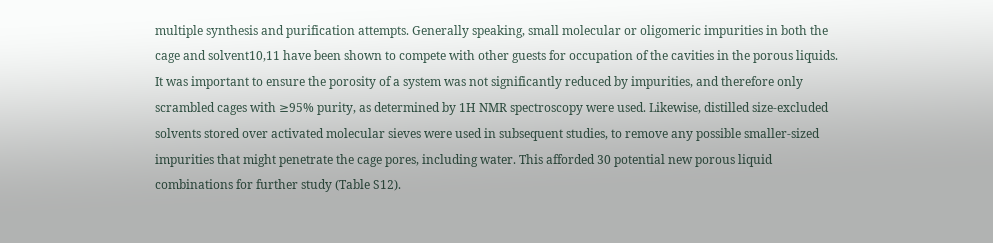multiple synthesis and purification attempts. Generally speaking, small molecular or oligomeric impurities in both the cage and solvent10,11 have been shown to compete with other guests for occupation of the cavities in the porous liquids. It was important to ensure the porosity of a system was not significantly reduced by impurities, and therefore only scrambled cages with ≥95% purity, as determined by 1H NMR spectroscopy were used. Likewise, distilled size-excluded solvents stored over activated molecular sieves were used in subsequent studies, to remove any possible smaller-sized impurities that might penetrate the cage pores, including water. This afforded 30 potential new porous liquid combinations for further study (Table S12).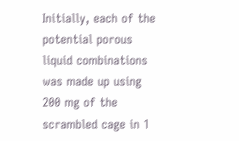Initially, each of the potential porous liquid combinations was made up using 200 mg of the scrambled cage in 1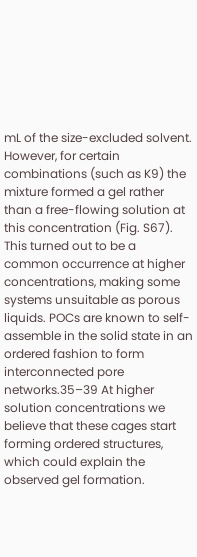mL of the size-excluded solvent. However, for certain combinations (such as K9) the mixture formed a gel rather than a free-flowing solution at this concentration (Fig. S67). This turned out to be a common occurrence at higher concentrations, making some systems unsuitable as porous liquids. POCs are known to self-assemble in the solid state in an ordered fashion to form interconnected pore networks.35–39 At higher solution concentrations we believe that these cages start forming ordered structures, which could explain the observed gel formation.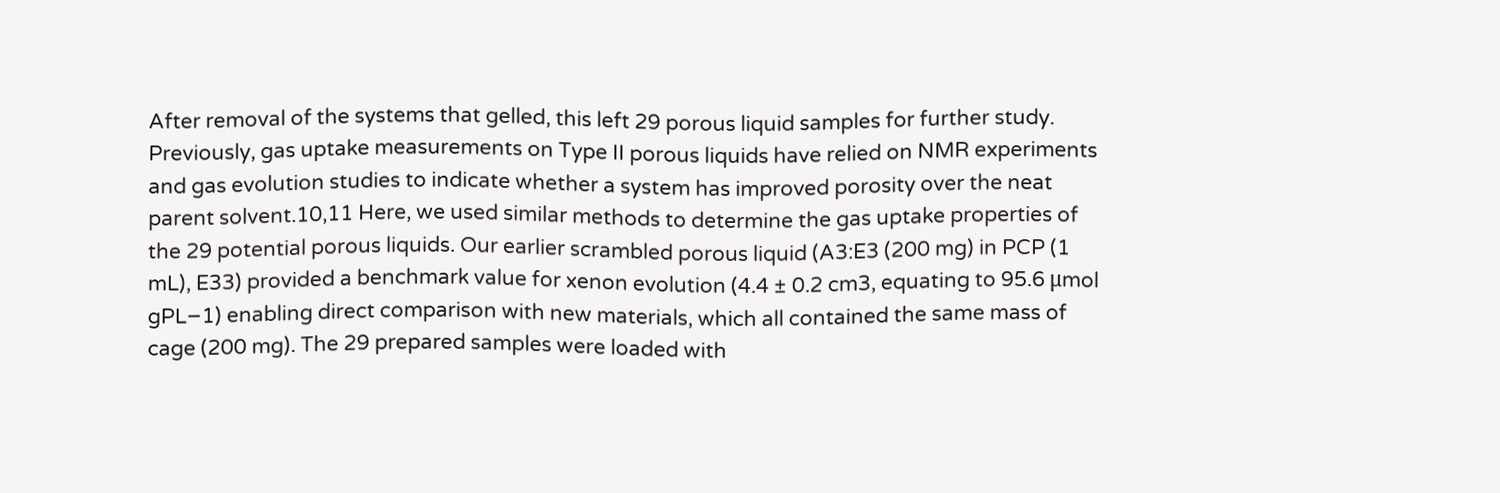After removal of the systems that gelled, this left 29 porous liquid samples for further study. Previously, gas uptake measurements on Type II porous liquids have relied on NMR experiments and gas evolution studies to indicate whether a system has improved porosity over the neat parent solvent.10,11 Here, we used similar methods to determine the gas uptake properties of the 29 potential porous liquids. Our earlier scrambled porous liquid (A3:E3 (200 mg) in PCP (1 mL), E33) provided a benchmark value for xenon evolution (4.4 ± 0.2 cm3, equating to 95.6 μmol gPL−1) enabling direct comparison with new materials, which all contained the same mass of cage (200 mg). The 29 prepared samples were loaded with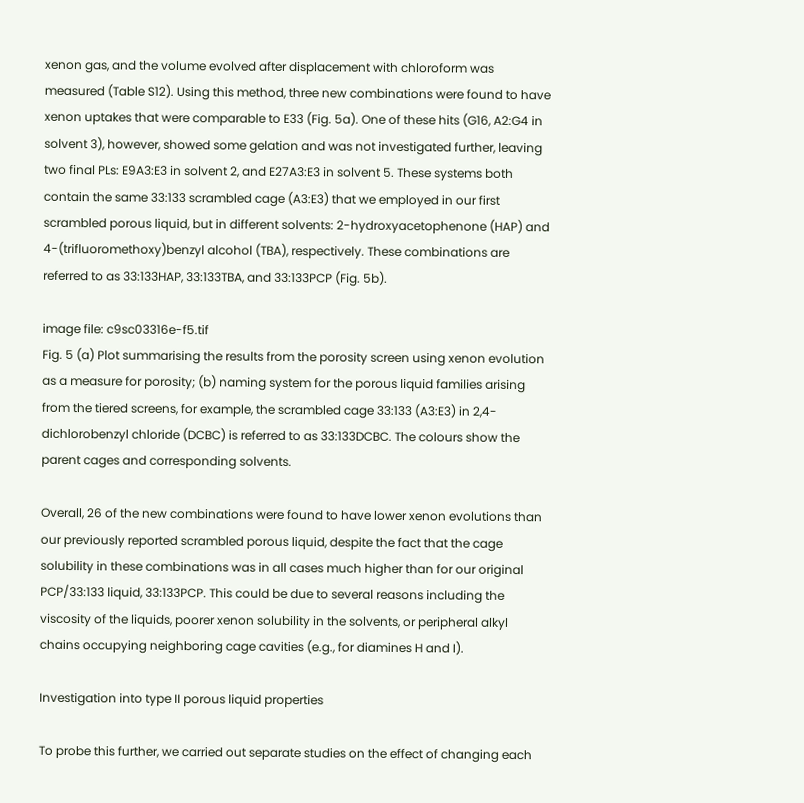xenon gas, and the volume evolved after displacement with chloroform was measured (Table S12). Using this method, three new combinations were found to have xenon uptakes that were comparable to E33 (Fig. 5a). One of these hits (G16, A2:G4 in solvent 3), however, showed some gelation and was not investigated further, leaving two final PLs: E9A3:E3 in solvent 2, and E27A3:E3 in solvent 5. These systems both contain the same 33:133 scrambled cage (A3:E3) that we employed in our first scrambled porous liquid, but in different solvents: 2-hydroxyacetophenone (HAP) and 4-(trifluoromethoxy)benzyl alcohol (TBA), respectively. These combinations are referred to as 33:133HAP, 33:133TBA, and 33:133PCP (Fig. 5b).

image file: c9sc03316e-f5.tif
Fig. 5 (a) Plot summarising the results from the porosity screen using xenon evolution as a measure for porosity; (b) naming system for the porous liquid families arising from the tiered screens, for example, the scrambled cage 33:133 (A3:E3) in 2,4-dichlorobenzyl chloride (DCBC) is referred to as 33:133DCBC. The colours show the parent cages and corresponding solvents.

Overall, 26 of the new combinations were found to have lower xenon evolutions than our previously reported scrambled porous liquid, despite the fact that the cage solubility in these combinations was in all cases much higher than for our original PCP/33:133 liquid, 33:133PCP. This could be due to several reasons including the viscosity of the liquids, poorer xenon solubility in the solvents, or peripheral alkyl chains occupying neighboring cage cavities (e.g., for diamines H and I).

Investigation into type II porous liquid properties

To probe this further, we carried out separate studies on the effect of changing each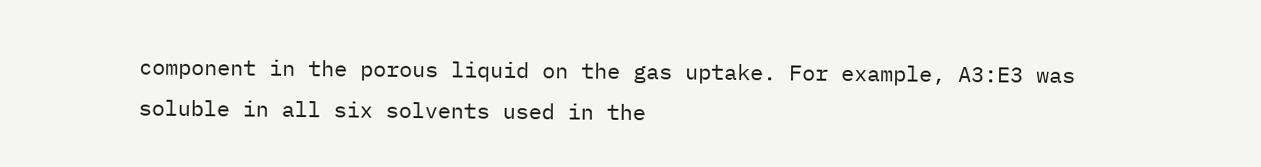component in the porous liquid on the gas uptake. For example, A3:E3 was soluble in all six solvents used in the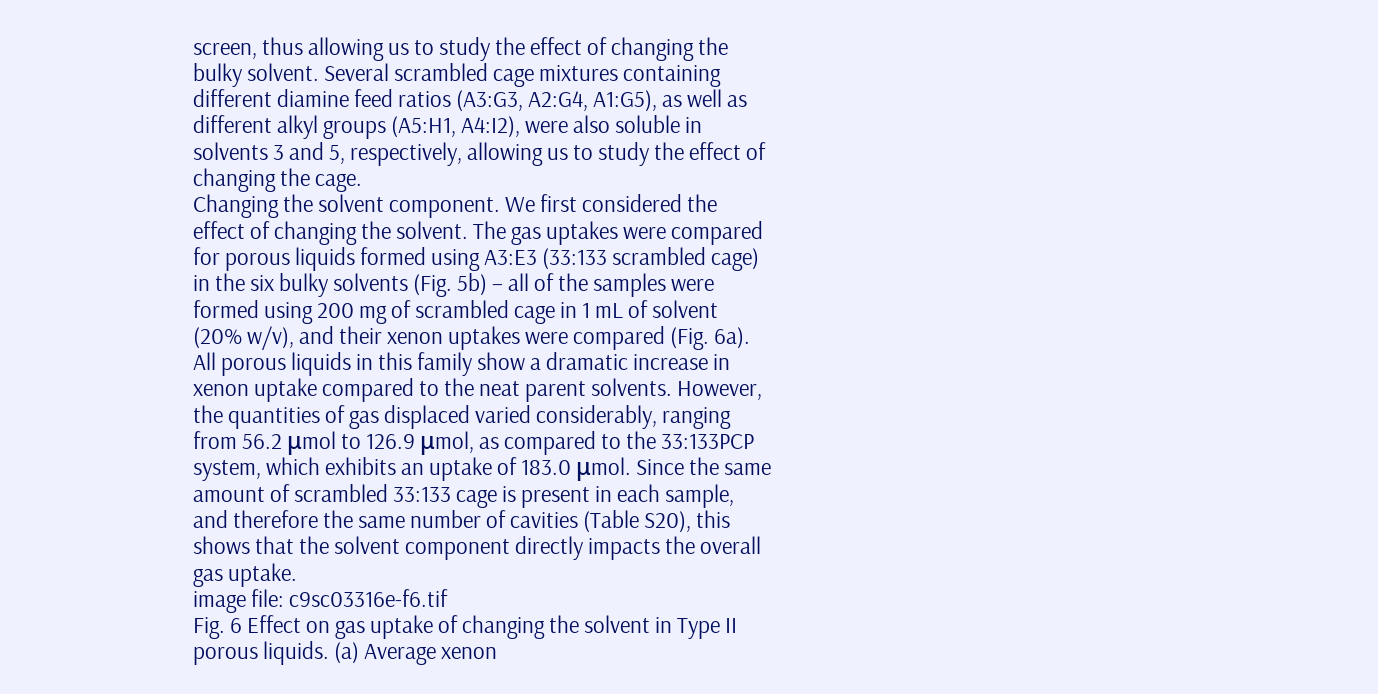screen, thus allowing us to study the effect of changing the bulky solvent. Several scrambled cage mixtures containing different diamine feed ratios (A3:G3, A2:G4, A1:G5), as well as different alkyl groups (A5:H1, A4:I2), were also soluble in solvents 3 and 5, respectively, allowing us to study the effect of changing the cage.
Changing the solvent component. We first considered the effect of changing the solvent. The gas uptakes were compared for porous liquids formed using A3:E3 (33:133 scrambled cage) in the six bulky solvents (Fig. 5b) – all of the samples were formed using 200 mg of scrambled cage in 1 mL of solvent (20% w/v), and their xenon uptakes were compared (Fig. 6a). All porous liquids in this family show a dramatic increase in xenon uptake compared to the neat parent solvents. However, the quantities of gas displaced varied considerably, ranging from 56.2 μmol to 126.9 μmol, as compared to the 33:133PCP system, which exhibits an uptake of 183.0 μmol. Since the same amount of scrambled 33:133 cage is present in each sample, and therefore the same number of cavities (Table S20), this shows that the solvent component directly impacts the overall gas uptake.
image file: c9sc03316e-f6.tif
Fig. 6 Effect on gas uptake of changing the solvent in Type II porous liquids. (a) Average xenon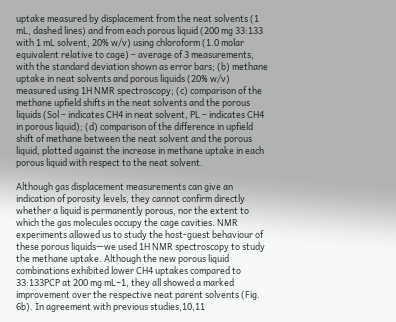uptake measured by displacement from the neat solvents (1 mL, dashed lines) and from each porous liquid (200 mg 33:133 with 1 mL solvent, 20% w/v) using chloroform (1.0 molar equivalent relative to cage) – average of 3 measurements, with the standard deviation shown as error bars; (b) methane uptake in neat solvents and porous liquids (20% w/v) measured using 1H NMR spectroscopy; (c) comparison of the methane upfield shifts in the neat solvents and the porous liquids (Sol – indicates CH4 in neat solvent, PL – indicates CH4 in porous liquid); (d) comparison of the difference in upfield shift of methane between the neat solvent and the porous liquid, plotted against the increase in methane uptake in each porous liquid with respect to the neat solvent.

Although gas displacement measurements can give an indication of porosity levels, they cannot confirm directly whether a liquid is permanently porous, nor the extent to which the gas molecules occupy the cage cavities. NMR experiments allowed us to study the host-guest behaviour of these porous liquids—we used 1H NMR spectroscopy to study the methane uptake. Although the new porous liquid combinations exhibited lower CH4 uptakes compared to 33:133PCP at 200 mg mL−1, they all showed a marked improvement over the respective neat parent solvents (Fig. 6b). In agreement with previous studies,10,11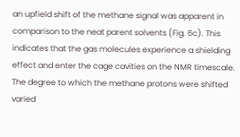an upfield shift of the methane signal was apparent in comparison to the neat parent solvents (Fig. 6c). This indicates that the gas molecules experience a shielding effect and enter the cage cavities on the NMR timescale. The degree to which the methane protons were shifted varied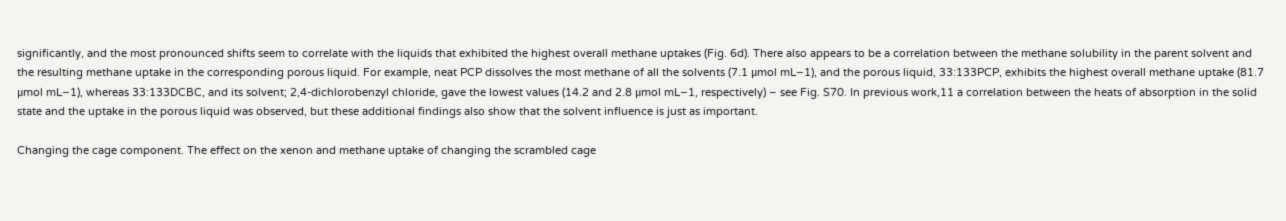significantly, and the most pronounced shifts seem to correlate with the liquids that exhibited the highest overall methane uptakes (Fig. 6d). There also appears to be a correlation between the methane solubility in the parent solvent and the resulting methane uptake in the corresponding porous liquid. For example, neat PCP dissolves the most methane of all the solvents (7.1 μmol mL−1), and the porous liquid, 33:133PCP, exhibits the highest overall methane uptake (81.7 μmol mL−1), whereas 33:133DCBC, and its solvent; 2,4-dichlorobenzyl chloride, gave the lowest values (14.2 and 2.8 μmol mL−1, respectively) – see Fig. S70. In previous work,11 a correlation between the heats of absorption in the solid state and the uptake in the porous liquid was observed, but these additional findings also show that the solvent influence is just as important.

Changing the cage component. The effect on the xenon and methane uptake of changing the scrambled cage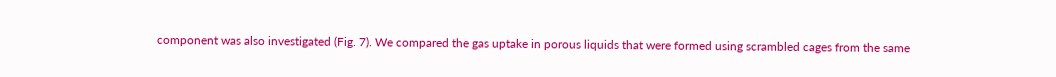component was also investigated (Fig. 7). We compared the gas uptake in porous liquids that were formed using scrambled cages from the same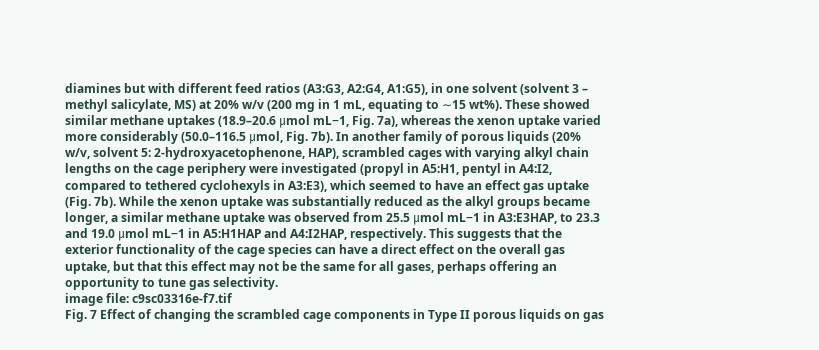diamines but with different feed ratios (A3:G3, A2:G4, A1:G5), in one solvent (solvent 3 – methyl salicylate, MS) at 20% w/v (200 mg in 1 mL, equating to ∼15 wt%). These showed similar methane uptakes (18.9–20.6 μmol mL−1, Fig. 7a), whereas the xenon uptake varied more considerably (50.0–116.5 μmol, Fig. 7b). In another family of porous liquids (20% w/v, solvent 5: 2-hydroxyacetophenone, HAP), scrambled cages with varying alkyl chain lengths on the cage periphery were investigated (propyl in A5:H1, pentyl in A4:I2, compared to tethered cyclohexyls in A3:E3), which seemed to have an effect gas uptake (Fig. 7b). While the xenon uptake was substantially reduced as the alkyl groups became longer, a similar methane uptake was observed from 25.5 μmol mL−1 in A3:E3HAP, to 23.3 and 19.0 μmol mL−1 in A5:H1HAP and A4:I2HAP, respectively. This suggests that the exterior functionality of the cage species can have a direct effect on the overall gas uptake, but that this effect may not be the same for all gases, perhaps offering an opportunity to tune gas selectivity.
image file: c9sc03316e-f7.tif
Fig. 7 Effect of changing the scrambled cage components in Type II porous liquids on gas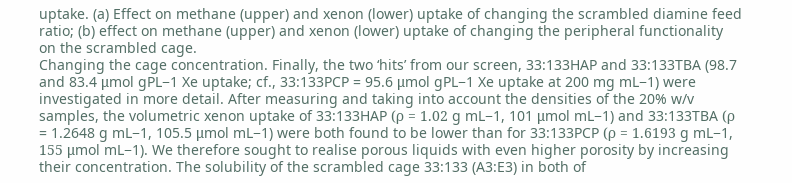uptake. (a) Effect on methane (upper) and xenon (lower) uptake of changing the scrambled diamine feed ratio; (b) effect on methane (upper) and xenon (lower) uptake of changing the peripheral functionality on the scrambled cage.
Changing the cage concentration. Finally, the two ‘hits’ from our screen, 33:133HAP and 33:133TBA (98.7 and 83.4 μmol gPL−1 Xe uptake; cf., 33:133PCP = 95.6 μmol gPL−1 Xe uptake at 200 mg mL−1) were investigated in more detail. After measuring and taking into account the densities of the 20% w/v samples, the volumetric xenon uptake of 33:133HAP (ρ = 1.02 g mL−1, 101 μmol mL−1) and 33:133TBA (ρ = 1.2648 g mL−1, 105.5 μmol mL−1) were both found to be lower than for 33:133PCP (ρ = 1.6193 g mL−1, 155 μmol mL−1). We therefore sought to realise porous liquids with even higher porosity by increasing their concentration. The solubility of the scrambled cage 33:133 (A3:E3) in both of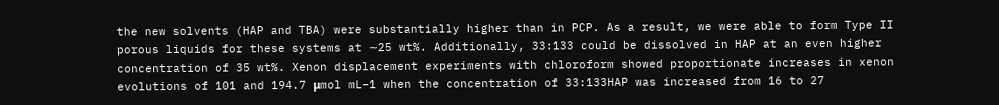the new solvents (HAP and TBA) were substantially higher than in PCP. As a result, we were able to form Type II porous liquids for these systems at ∼25 wt%. Additionally, 33:133 could be dissolved in HAP at an even higher concentration of 35 wt%. Xenon displacement experiments with chloroform showed proportionate increases in xenon evolutions of 101 and 194.7 μmol mL−1 when the concentration of 33:133HAP was increased from 16 to 27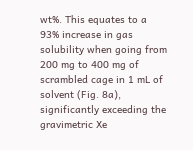wt%. This equates to a 93% increase in gas solubility when going from 200 mg to 400 mg of scrambled cage in 1 mL of solvent (Fig. 8a), significantly exceeding the gravimetric Xe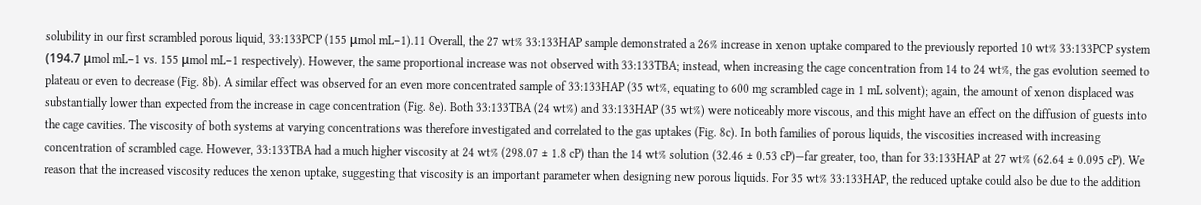solubility in our first scrambled porous liquid, 33:133PCP (155 μmol mL−1).11 Overall, the 27 wt% 33:133HAP sample demonstrated a 26% increase in xenon uptake compared to the previously reported 10 wt% 33:133PCP system (194.7 μmol mL−1 vs. 155 μmol mL−1 respectively). However, the same proportional increase was not observed with 33:133TBA; instead, when increasing the cage concentration from 14 to 24 wt%, the gas evolution seemed to plateau or even to decrease (Fig. 8b). A similar effect was observed for an even more concentrated sample of 33:133HAP (35 wt%, equating to 600 mg scrambled cage in 1 mL solvent); again, the amount of xenon displaced was substantially lower than expected from the increase in cage concentration (Fig. 8e). Both 33:133TBA (24 wt%) and 33:133HAP (35 wt%) were noticeably more viscous, and this might have an effect on the diffusion of guests into the cage cavities. The viscosity of both systems at varying concentrations was therefore investigated and correlated to the gas uptakes (Fig. 8c). In both families of porous liquids, the viscosities increased with increasing concentration of scrambled cage. However, 33:133TBA had a much higher viscosity at 24 wt% (298.07 ± 1.8 cP) than the 14 wt% solution (32.46 ± 0.53 cP)—far greater, too, than for 33:133HAP at 27 wt% (62.64 ± 0.095 cP). We reason that the increased viscosity reduces the xenon uptake, suggesting that viscosity is an important parameter when designing new porous liquids. For 35 wt% 33:133HAP, the reduced uptake could also be due to the addition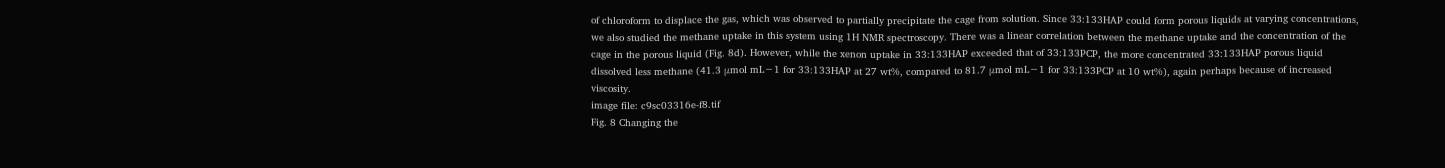of chloroform to displace the gas, which was observed to partially precipitate the cage from solution. Since 33:133HAP could form porous liquids at varying concentrations, we also studied the methane uptake in this system using 1H NMR spectroscopy. There was a linear correlation between the methane uptake and the concentration of the cage in the porous liquid (Fig. 8d). However, while the xenon uptake in 33:133HAP exceeded that of 33:133PCP, the more concentrated 33:133HAP porous liquid dissolved less methane (41.3 μmol mL−1 for 33:133HAP at 27 wt%, compared to 81.7 μmol mL−1 for 33:133PCP at 10 wt%), again perhaps because of increased viscosity.
image file: c9sc03316e-f8.tif
Fig. 8 Changing the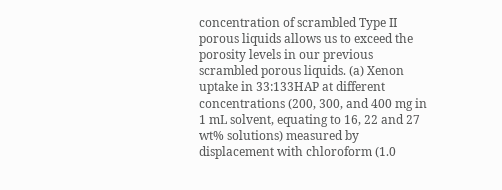concentration of scrambled Type II porous liquids allows us to exceed the porosity levels in our previous scrambled porous liquids. (a) Xenon uptake in 33:133HAP at different concentrations (200, 300, and 400 mg in 1 mL solvent, equating to 16, 22 and 27 wt% solutions) measured by displacement with chloroform (1.0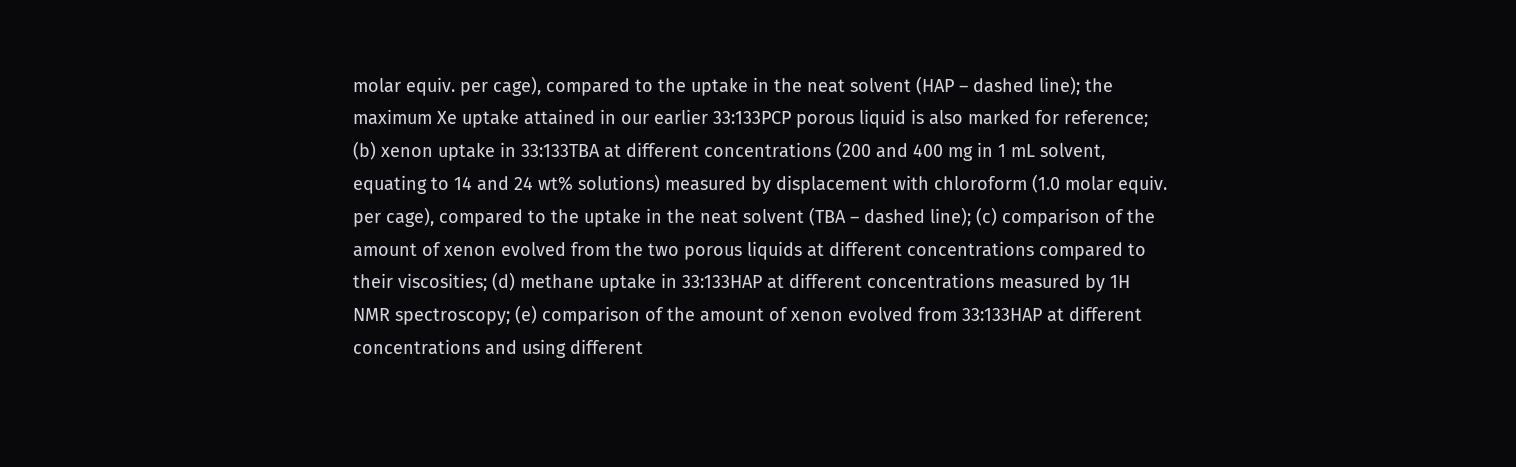molar equiv. per cage), compared to the uptake in the neat solvent (HAP – dashed line); the maximum Xe uptake attained in our earlier 33:133PCP porous liquid is also marked for reference; (b) xenon uptake in 33:133TBA at different concentrations (200 and 400 mg in 1 mL solvent, equating to 14 and 24 wt% solutions) measured by displacement with chloroform (1.0 molar equiv. per cage), compared to the uptake in the neat solvent (TBA – dashed line); (c) comparison of the amount of xenon evolved from the two porous liquids at different concentrations compared to their viscosities; (d) methane uptake in 33:133HAP at different concentrations measured by 1H NMR spectroscopy; (e) comparison of the amount of xenon evolved from 33:133HAP at different concentrations and using different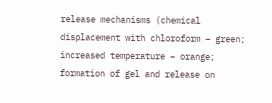release mechanisms (chemical displacement with chloroform – green; increased temperature – orange; formation of gel and release on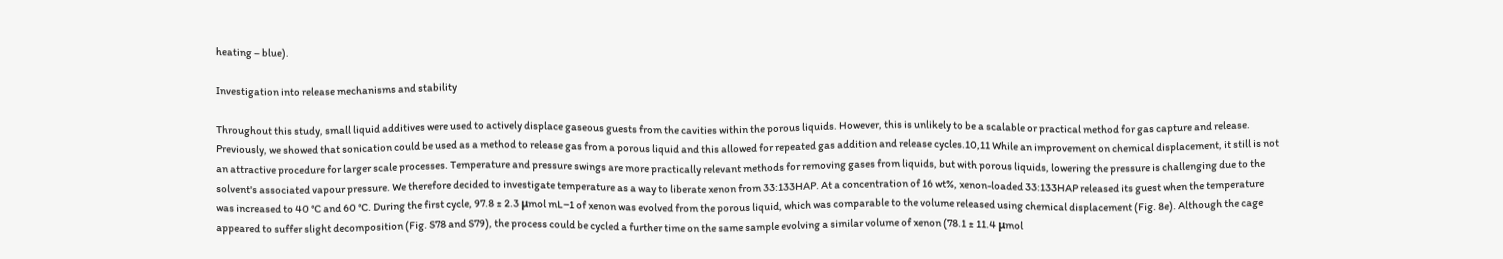heating – blue).

Investigation into release mechanisms and stability

Throughout this study, small liquid additives were used to actively displace gaseous guests from the cavities within the porous liquids. However, this is unlikely to be a scalable or practical method for gas capture and release. Previously, we showed that sonication could be used as a method to release gas from a porous liquid and this allowed for repeated gas addition and release cycles.10,11 While an improvement on chemical displacement, it still is not an attractive procedure for larger scale processes. Temperature and pressure swings are more practically relevant methods for removing gases from liquids, but with porous liquids, lowering the pressure is challenging due to the solvent's associated vapour pressure. We therefore decided to investigate temperature as a way to liberate xenon from 33:133HAP. At a concentration of 16 wt%, xenon-loaded 33:133HAP released its guest when the temperature was increased to 40 °C and 60 °C. During the first cycle, 97.8 ± 2.3 μmol mL−1 of xenon was evolved from the porous liquid, which was comparable to the volume released using chemical displacement (Fig. 8e). Although the cage appeared to suffer slight decomposition (Fig. S78 and S79), the process could be cycled a further time on the same sample evolving a similar volume of xenon (78.1 ± 11.4 μmol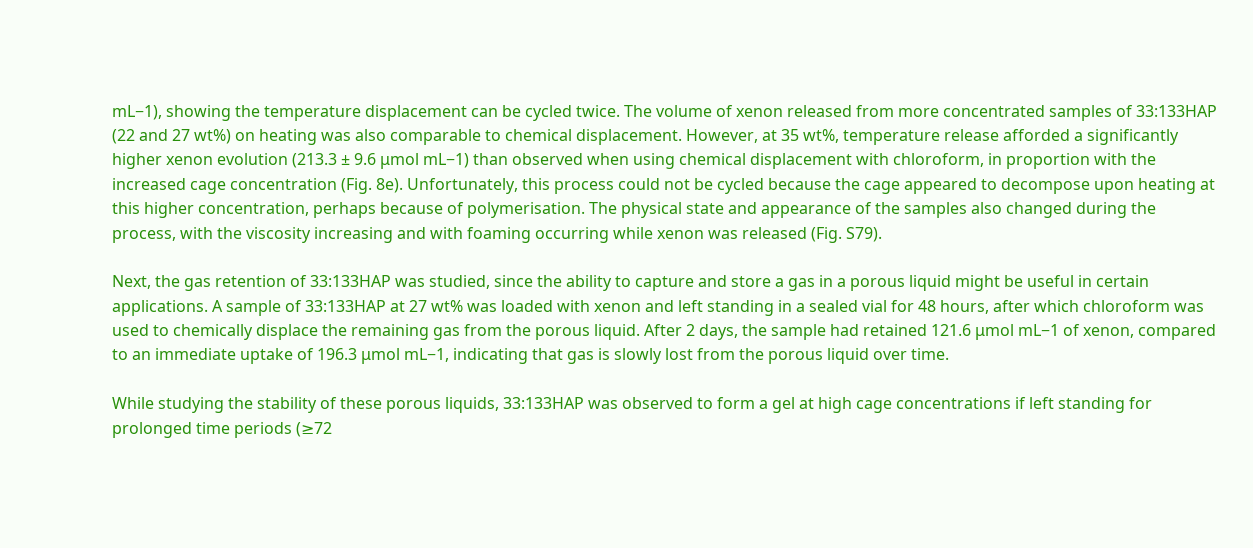mL−1), showing the temperature displacement can be cycled twice. The volume of xenon released from more concentrated samples of 33:133HAP (22 and 27 wt%) on heating was also comparable to chemical displacement. However, at 35 wt%, temperature release afforded a significantly higher xenon evolution (213.3 ± 9.6 μmol mL−1) than observed when using chemical displacement with chloroform, in proportion with the increased cage concentration (Fig. 8e). Unfortunately, this process could not be cycled because the cage appeared to decompose upon heating at this higher concentration, perhaps because of polymerisation. The physical state and appearance of the samples also changed during the process, with the viscosity increasing and with foaming occurring while xenon was released (Fig. S79).

Next, the gas retention of 33:133HAP was studied, since the ability to capture and store a gas in a porous liquid might be useful in certain applications. A sample of 33:133HAP at 27 wt% was loaded with xenon and left standing in a sealed vial for 48 hours, after which chloroform was used to chemically displace the remaining gas from the porous liquid. After 2 days, the sample had retained 121.6 μmol mL−1 of xenon, compared to an immediate uptake of 196.3 μmol mL−1, indicating that gas is slowly lost from the porous liquid over time.

While studying the stability of these porous liquids, 33:133HAP was observed to form a gel at high cage concentrations if left standing for prolonged time periods (≥72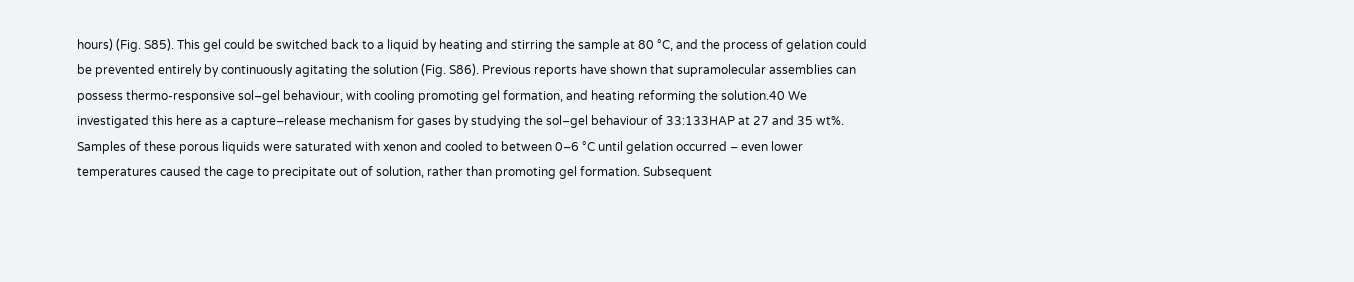hours) (Fig. S85). This gel could be switched back to a liquid by heating and stirring the sample at 80 °C, and the process of gelation could be prevented entirely by continuously agitating the solution (Fig. S86). Previous reports have shown that supramolecular assemblies can possess thermo-responsive sol–gel behaviour, with cooling promoting gel formation, and heating reforming the solution.40 We investigated this here as a capture–release mechanism for gases by studying the sol–gel behaviour of 33:133HAP at 27 and 35 wt%. Samples of these porous liquids were saturated with xenon and cooled to between 0–6 °C until gelation occurred – even lower temperatures caused the cage to precipitate out of solution, rather than promoting gel formation. Subsequent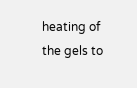heating of the gels to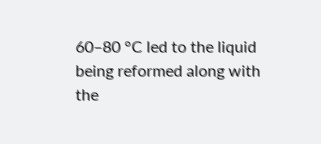60–80 °C led to the liquid being reformed along with the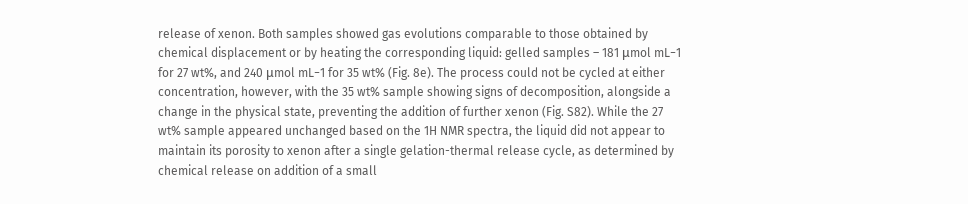release of xenon. Both samples showed gas evolutions comparable to those obtained by chemical displacement or by heating the corresponding liquid: gelled samples – 181 μmol mL−1 for 27 wt%, and 240 μmol mL−1 for 35 wt% (Fig. 8e). The process could not be cycled at either concentration, however, with the 35 wt% sample showing signs of decomposition, alongside a change in the physical state, preventing the addition of further xenon (Fig. S82). While the 27 wt% sample appeared unchanged based on the 1H NMR spectra, the liquid did not appear to maintain its porosity to xenon after a single gelation-thermal release cycle, as determined by chemical release on addition of a small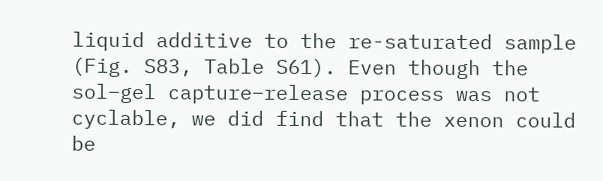liquid additive to the re-saturated sample (Fig. S83, Table S61). Even though the sol–gel capture–release process was not cyclable, we did find that the xenon could be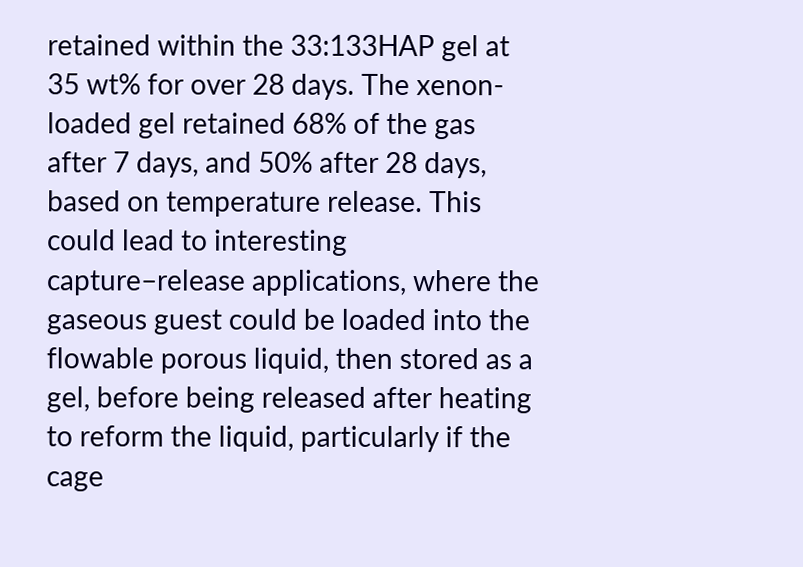retained within the 33:133HAP gel at 35 wt% for over 28 days. The xenon-loaded gel retained 68% of the gas after 7 days, and 50% after 28 days, based on temperature release. This could lead to interesting capture–release applications, where the gaseous guest could be loaded into the flowable porous liquid, then stored as a gel, before being released after heating to reform the liquid, particularly if the cage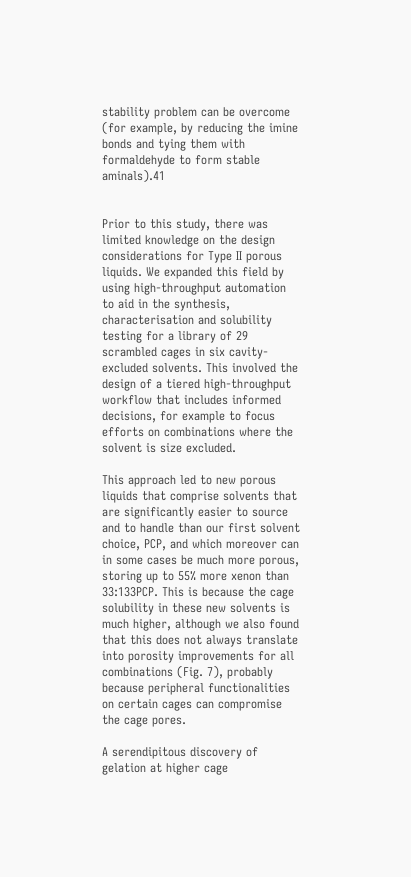stability problem can be overcome (for example, by reducing the imine bonds and tying them with formaldehyde to form stable aminals).41


Prior to this study, there was limited knowledge on the design considerations for Type II porous liquids. We expanded this field by using high-throughput automation to aid in the synthesis, characterisation and solubility testing for a library of 29 scrambled cages in six cavity-excluded solvents. This involved the design of a tiered high-throughput workflow that includes informed decisions, for example to focus efforts on combinations where the solvent is size excluded.

This approach led to new porous liquids that comprise solvents that are significantly easier to source and to handle than our first solvent choice, PCP, and which moreover can in some cases be much more porous, storing up to 55% more xenon than 33:133PCP. This is because the cage solubility in these new solvents is much higher, although we also found that this does not always translate into porosity improvements for all combinations (Fig. 7), probably because peripheral functionalities on certain cages can compromise the cage pores.

A serendipitous discovery of gelation at higher cage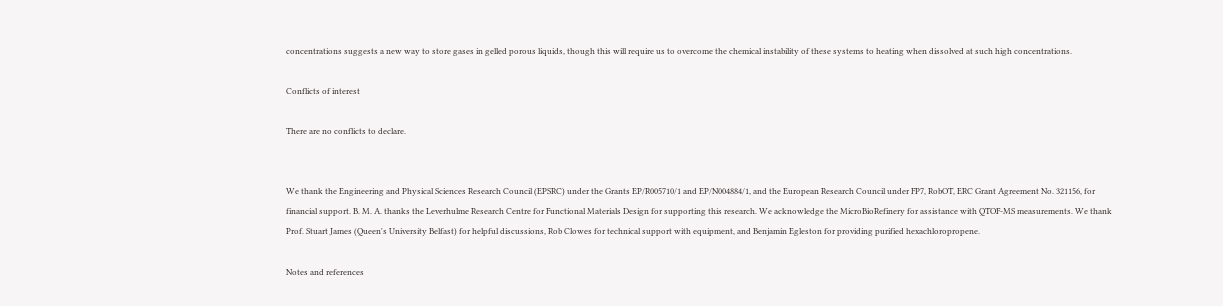concentrations suggests a new way to store gases in gelled porous liquids, though this will require us to overcome the chemical instability of these systems to heating when dissolved at such high concentrations.

Conflicts of interest

There are no conflicts to declare.


We thank the Engineering and Physical Sciences Research Council (EPSRC) under the Grants EP/R005710/1 and EP/N004884/1, and the European Research Council under FP7, RobOT, ERC Grant Agreement No. 321156, for financial support. B. M. A. thanks the Leverhulme Research Centre for Functional Materials Design for supporting this research. We acknowledge the MicroBioRefinery for assistance with QTOF-MS measurements. We thank Prof. Stuart James (Queen's University Belfast) for helpful discussions, Rob Clowes for technical support with equipment, and Benjamin Egleston for providing purified hexachloropropene.

Notes and references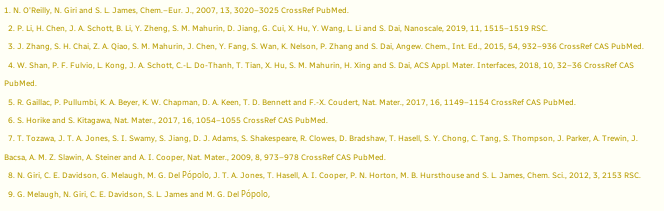1. N. O'Reilly, N. Giri and S. L. James, Chem.–Eur. J., 2007, 13, 3020–3025 CrossRef PubMed.
  2. P. Li, H. Chen, J. A. Schott, B. Li, Y. Zheng, S. M. Mahurin, D. Jiang, G. Cui, X. Hu, Y. Wang, L. Li and S. Dai, Nanoscale, 2019, 11, 1515–1519 RSC.
  3. J. Zhang, S. H. Chai, Z. A. Qiao, S. M. Mahurin, J. Chen, Y. Fang, S. Wan, K. Nelson, P. Zhang and S. Dai, Angew. Chem., Int. Ed., 2015, 54, 932–936 CrossRef CAS PubMed.
  4. W. Shan, P. F. Fulvio, L. Kong, J. A. Schott, C.-L. Do-Thanh, T. Tian, X. Hu, S. M. Mahurin, H. Xing and S. Dai, ACS Appl. Mater. Interfaces, 2018, 10, 32–36 CrossRef CAS PubMed.
  5. R. Gaillac, P. Pullumbi, K. A. Beyer, K. W. Chapman, D. A. Keen, T. D. Bennett and F.-X. Coudert, Nat. Mater., 2017, 16, 1149–1154 CrossRef CAS PubMed.
  6. S. Horike and S. Kitagawa, Nat. Mater., 2017, 16, 1054–1055 CrossRef CAS PubMed.
  7. T. Tozawa, J. T. A. Jones, S. I. Swamy, S. Jiang, D. J. Adams, S. Shakespeare, R. Clowes, D. Bradshaw, T. Hasell, S. Y. Chong, C. Tang, S. Thompson, J. Parker, A. Trewin, J. Bacsa, A. M. Z. Slawin, A. Steiner and A. I. Cooper, Nat. Mater., 2009, 8, 973–978 CrossRef CAS PubMed.
  8. N. Giri, C. E. Davidson, G. Melaugh, M. G. Del Pópolo, J. T. A. Jones, T. Hasell, A. I. Cooper, P. N. Horton, M. B. Hursthouse and S. L. James, Chem. Sci., 2012, 3, 2153 RSC.
  9. G. Melaugh, N. Giri, C. E. Davidson, S. L. James and M. G. Del Pópolo,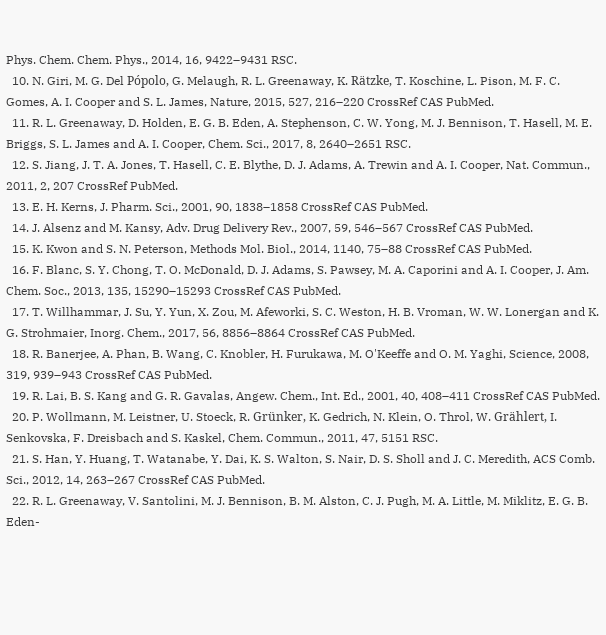Phys. Chem. Chem. Phys., 2014, 16, 9422–9431 RSC.
  10. N. Giri, M. G. Del Pópolo, G. Melaugh, R. L. Greenaway, K. Rätzke, T. Koschine, L. Pison, M. F. C. Gomes, A. I. Cooper and S. L. James, Nature, 2015, 527, 216–220 CrossRef CAS PubMed.
  11. R. L. Greenaway, D. Holden, E. G. B. Eden, A. Stephenson, C. W. Yong, M. J. Bennison, T. Hasell, M. E. Briggs, S. L. James and A. I. Cooper, Chem. Sci., 2017, 8, 2640–2651 RSC.
  12. S. Jiang, J. T. A. Jones, T. Hasell, C. E. Blythe, D. J. Adams, A. Trewin and A. I. Cooper, Nat. Commun., 2011, 2, 207 CrossRef PubMed.
  13. E. H. Kerns, J. Pharm. Sci., 2001, 90, 1838–1858 CrossRef CAS PubMed.
  14. J. Alsenz and M. Kansy, Adv. Drug Delivery Rev., 2007, 59, 546–567 CrossRef CAS PubMed.
  15. K. Kwon and S. N. Peterson, Methods Mol. Biol., 2014, 1140, 75–88 CrossRef CAS PubMed.
  16. F. Blanc, S. Y. Chong, T. O. McDonald, D. J. Adams, S. Pawsey, M. A. Caporini and A. I. Cooper, J. Am. Chem. Soc., 2013, 135, 15290–15293 CrossRef CAS PubMed.
  17. T. Willhammar, J. Su, Y. Yun, X. Zou, M. Afeworki, S. C. Weston, H. B. Vroman, W. W. Lonergan and K. G. Strohmaier, Inorg. Chem., 2017, 56, 8856–8864 CrossRef CAS PubMed.
  18. R. Banerjee, A. Phan, B. Wang, C. Knobler, H. Furukawa, M. O'Keeffe and O. M. Yaghi, Science, 2008, 319, 939–943 CrossRef CAS PubMed.
  19. R. Lai, B. S. Kang and G. R. Gavalas, Angew. Chem., Int. Ed., 2001, 40, 408–411 CrossRef CAS PubMed.
  20. P. Wollmann, M. Leistner, U. Stoeck, R. Grünker, K. Gedrich, N. Klein, O. Throl, W. Grählert, I. Senkovska, F. Dreisbach and S. Kaskel, Chem. Commun., 2011, 47, 5151 RSC.
  21. S. Han, Y. Huang, T. Watanabe, Y. Dai, K. S. Walton, S. Nair, D. S. Sholl and J. C. Meredith, ACS Comb. Sci., 2012, 14, 263–267 CrossRef CAS PubMed.
  22. R. L. Greenaway, V. Santolini, M. J. Bennison, B. M. Alston, C. J. Pugh, M. A. Little, M. Miklitz, E. G. B. Eden-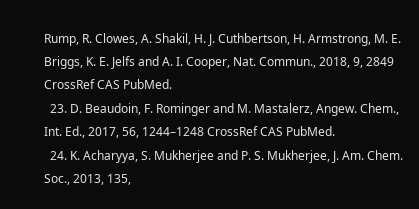Rump, R. Clowes, A. Shakil, H. J. Cuthbertson, H. Armstrong, M. E. Briggs, K. E. Jelfs and A. I. Cooper, Nat. Commun., 2018, 9, 2849 CrossRef CAS PubMed.
  23. D. Beaudoin, F. Rominger and M. Mastalerz, Angew. Chem., Int. Ed., 2017, 56, 1244–1248 CrossRef CAS PubMed.
  24. K. Acharyya, S. Mukherjee and P. S. Mukherjee, J. Am. Chem. Soc., 2013, 135,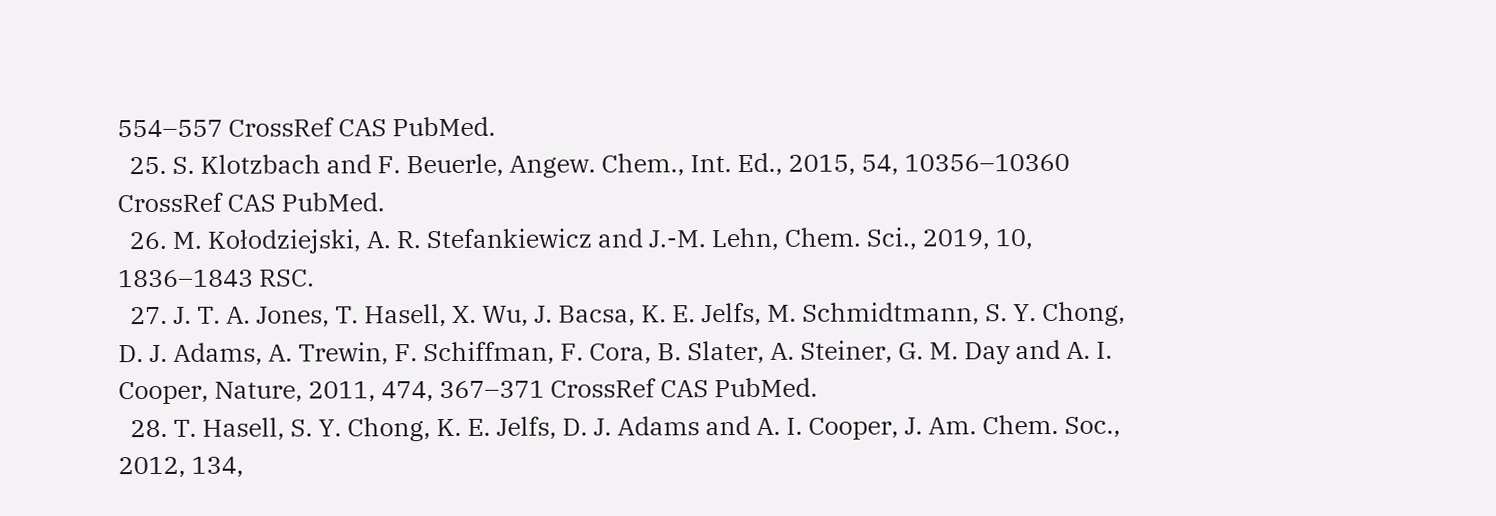554–557 CrossRef CAS PubMed.
  25. S. Klotzbach and F. Beuerle, Angew. Chem., Int. Ed., 2015, 54, 10356–10360 CrossRef CAS PubMed.
  26. M. Kołodziejski, A. R. Stefankiewicz and J.-M. Lehn, Chem. Sci., 2019, 10, 1836–1843 RSC.
  27. J. T. A. Jones, T. Hasell, X. Wu, J. Bacsa, K. E. Jelfs, M. Schmidtmann, S. Y. Chong, D. J. Adams, A. Trewin, F. Schiffman, F. Cora, B. Slater, A. Steiner, G. M. Day and A. I. Cooper, Nature, 2011, 474, 367–371 CrossRef CAS PubMed.
  28. T. Hasell, S. Y. Chong, K. E. Jelfs, D. J. Adams and A. I. Cooper, J. Am. Chem. Soc., 2012, 134,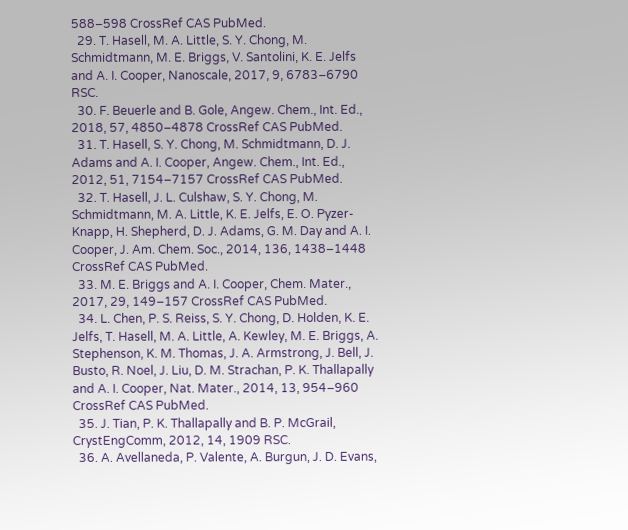588–598 CrossRef CAS PubMed.
  29. T. Hasell, M. A. Little, S. Y. Chong, M. Schmidtmann, M. E. Briggs, V. Santolini, K. E. Jelfs and A. I. Cooper, Nanoscale, 2017, 9, 6783–6790 RSC.
  30. F. Beuerle and B. Gole, Angew. Chem., Int. Ed., 2018, 57, 4850–4878 CrossRef CAS PubMed.
  31. T. Hasell, S. Y. Chong, M. Schmidtmann, D. J. Adams and A. I. Cooper, Angew. Chem., Int. Ed., 2012, 51, 7154–7157 CrossRef CAS PubMed.
  32. T. Hasell, J. L. Culshaw, S. Y. Chong, M. Schmidtmann, M. A. Little, K. E. Jelfs, E. O. Pyzer-Knapp, H. Shepherd, D. J. Adams, G. M. Day and A. I. Cooper, J. Am. Chem. Soc., 2014, 136, 1438–1448 CrossRef CAS PubMed.
  33. M. E. Briggs and A. I. Cooper, Chem. Mater., 2017, 29, 149–157 CrossRef CAS PubMed.
  34. L. Chen, P. S. Reiss, S. Y. Chong, D. Holden, K. E. Jelfs, T. Hasell, M. A. Little, A. Kewley, M. E. Briggs, A. Stephenson, K. M. Thomas, J. A. Armstrong, J. Bell, J. Busto, R. Noel, J. Liu, D. M. Strachan, P. K. Thallapally and A. I. Cooper, Nat. Mater., 2014, 13, 954–960 CrossRef CAS PubMed.
  35. J. Tian, P. K. Thallapally and B. P. McGrail, CrystEngComm, 2012, 14, 1909 RSC.
  36. A. Avellaneda, P. Valente, A. Burgun, J. D. Evans,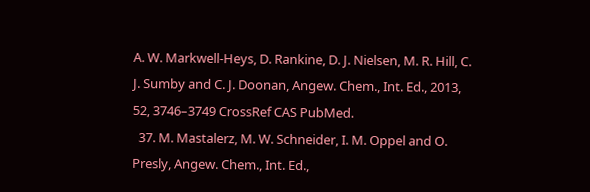A. W. Markwell-Heys, D. Rankine, D. J. Nielsen, M. R. Hill, C. J. Sumby and C. J. Doonan, Angew. Chem., Int. Ed., 2013, 52, 3746–3749 CrossRef CAS PubMed.
  37. M. Mastalerz, M. W. Schneider, I. M. Oppel and O. Presly, Angew. Chem., Int. Ed.,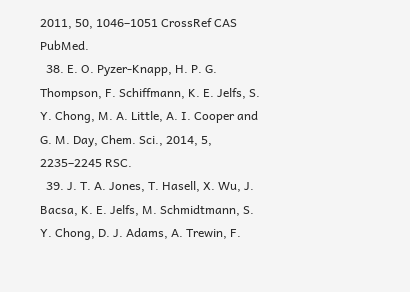2011, 50, 1046–1051 CrossRef CAS PubMed.
  38. E. O. Pyzer-Knapp, H. P. G. Thompson, F. Schiffmann, K. E. Jelfs, S. Y. Chong, M. A. Little, A. I. Cooper and G. M. Day, Chem. Sci., 2014, 5, 2235–2245 RSC.
  39. J. T. A. Jones, T. Hasell, X. Wu, J. Bacsa, K. E. Jelfs, M. Schmidtmann, S. Y. Chong, D. J. Adams, A. Trewin, F.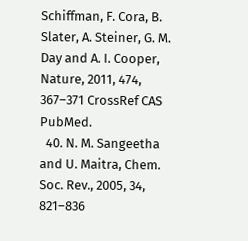Schiffman, F. Cora, B. Slater, A. Steiner, G. M. Day and A. I. Cooper, Nature, 2011, 474, 367–371 CrossRef CAS PubMed.
  40. N. M. Sangeetha and U. Maitra, Chem. Soc. Rev., 2005, 34, 821–836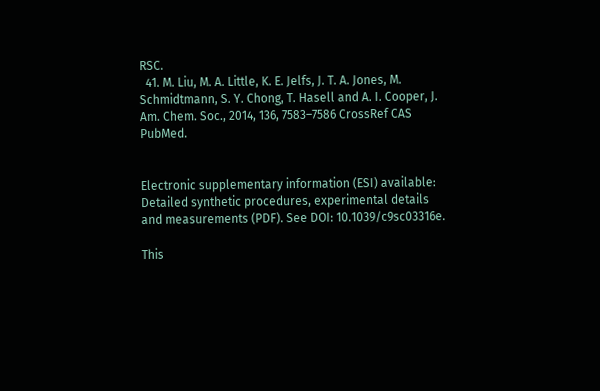RSC.
  41. M. Liu, M. A. Little, K. E. Jelfs, J. T. A. Jones, M. Schmidtmann, S. Y. Chong, T. Hasell and A. I. Cooper, J. Am. Chem. Soc., 2014, 136, 7583–7586 CrossRef CAS PubMed.


Electronic supplementary information (ESI) available: Detailed synthetic procedures, experimental details and measurements (PDF). See DOI: 10.1039/c9sc03316e.

This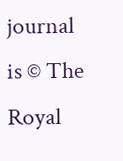journal is © The Royal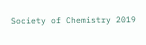Society of Chemistry 2019